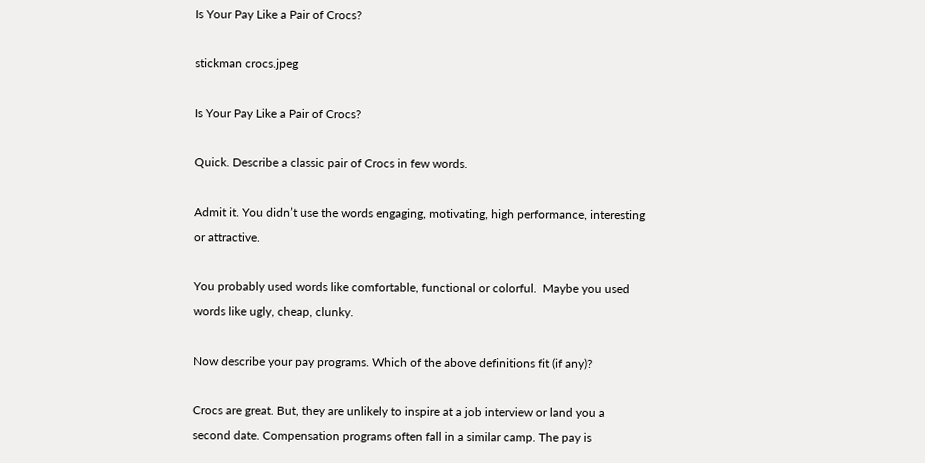Is Your Pay Like a Pair of Crocs?

stickman crocs.jpeg

Is Your Pay Like a Pair of Crocs?

Quick. Describe a classic pair of Crocs in few words.

Admit it. You didn’t use the words engaging, motivating, high performance, interesting or attractive.

You probably used words like comfortable, functional or colorful.  Maybe you used words like ugly, cheap, clunky.

Now describe your pay programs. Which of the above definitions fit (if any)?

Crocs are great. But, they are unlikely to inspire at a job interview or land you a second date. Compensation programs often fall in a similar camp. The pay is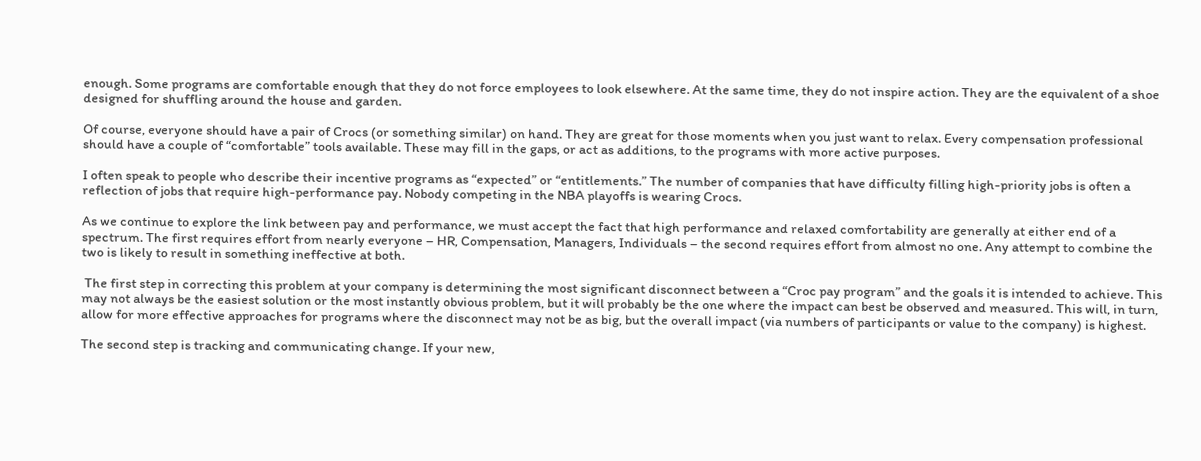enough. Some programs are comfortable enough that they do not force employees to look elsewhere. At the same time, they do not inspire action. They are the equivalent of a shoe designed for shuffling around the house and garden.

Of course, everyone should have a pair of Crocs (or something similar) on hand. They are great for those moments when you just want to relax. Every compensation professional should have a couple of “comfortable” tools available. These may fill in the gaps, or act as additions, to the programs with more active purposes.

I often speak to people who describe their incentive programs as “expected” or “entitlements.” The number of companies that have difficulty filling high-priority jobs is often a reflection of jobs that require high-performance pay. Nobody competing in the NBA playoffs is wearing Crocs.

As we continue to explore the link between pay and performance, we must accept the fact that high performance and relaxed comfortability are generally at either end of a spectrum. The first requires effort from nearly everyone – HR, Compensation, Managers, Individuals – the second requires effort from almost no one. Any attempt to combine the two is likely to result in something ineffective at both.

 The first step in correcting this problem at your company is determining the most significant disconnect between a “Croc pay program” and the goals it is intended to achieve. This may not always be the easiest solution or the most instantly obvious problem, but it will probably be the one where the impact can best be observed and measured. This will, in turn, allow for more effective approaches for programs where the disconnect may not be as big, but the overall impact (via numbers of participants or value to the company) is highest.

The second step is tracking and communicating change. If your new,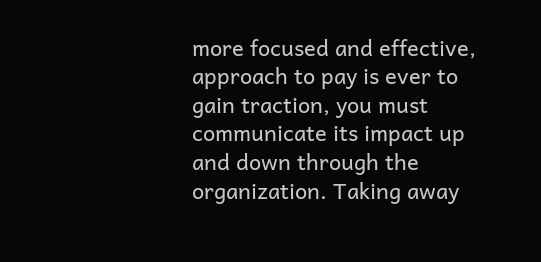more focused and effective, approach to pay is ever to gain traction, you must communicate its impact up and down through the organization. Taking away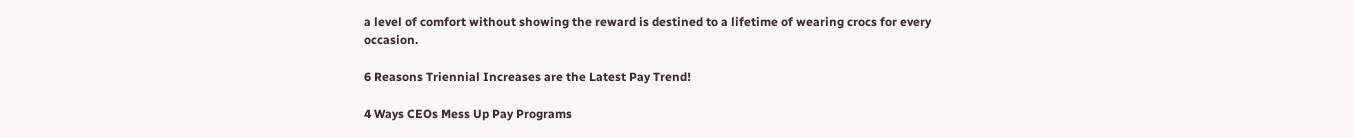a level of comfort without showing the reward is destined to a lifetime of wearing crocs for every occasion.

6 Reasons Triennial Increases are the Latest Pay Trend!

4 Ways CEOs Mess Up Pay Programs